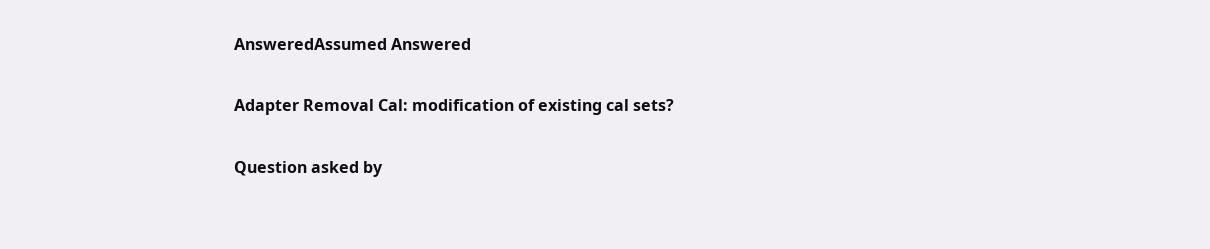AnsweredAssumed Answered

Adapter Removal Cal: modification of existing cal sets?

Question asked by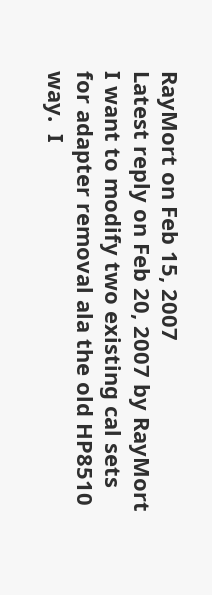RayMort on Feb 15, 2007
Latest reply on Feb 20, 2007 by RayMort
I want to modify two existing cal sets for adapter removal ala the old HP8510 way.  I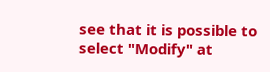see that it is possible to select "Modify" at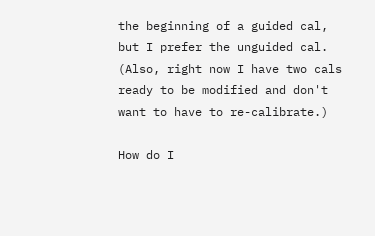the beginning of a guided cal, but I prefer the unguided cal.  (Also, right now I have two cals ready to be modified and don't want to have to re-calibrate.)

How do I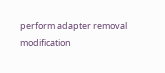perform adapter removal modification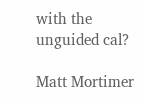with the unguided cal?

Matt Mortimer